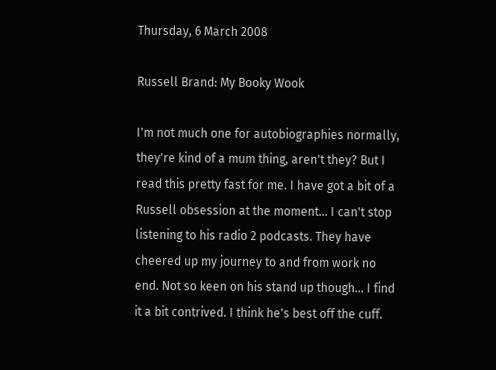Thursday, 6 March 2008

Russell Brand: My Booky Wook

I'm not much one for autobiographies normally, they're kind of a mum thing, aren't they? But I read this pretty fast for me. I have got a bit of a Russell obsession at the moment... I can't stop listening to his radio 2 podcasts. They have cheered up my journey to and from work no end. Not so keen on his stand up though... I find it a bit contrived. I think he's best off the cuff.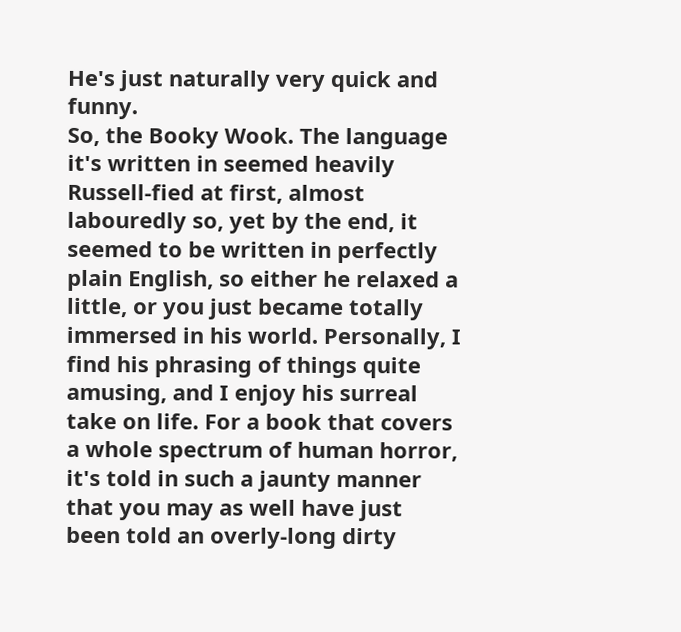He's just naturally very quick and funny.
So, the Booky Wook. The language it's written in seemed heavily Russell-fied at first, almost labouredly so, yet by the end, it seemed to be written in perfectly plain English, so either he relaxed a little, or you just became totally immersed in his world. Personally, I find his phrasing of things quite amusing, and I enjoy his surreal take on life. For a book that covers a whole spectrum of human horror, it's told in such a jaunty manner that you may as well have just been told an overly-long dirty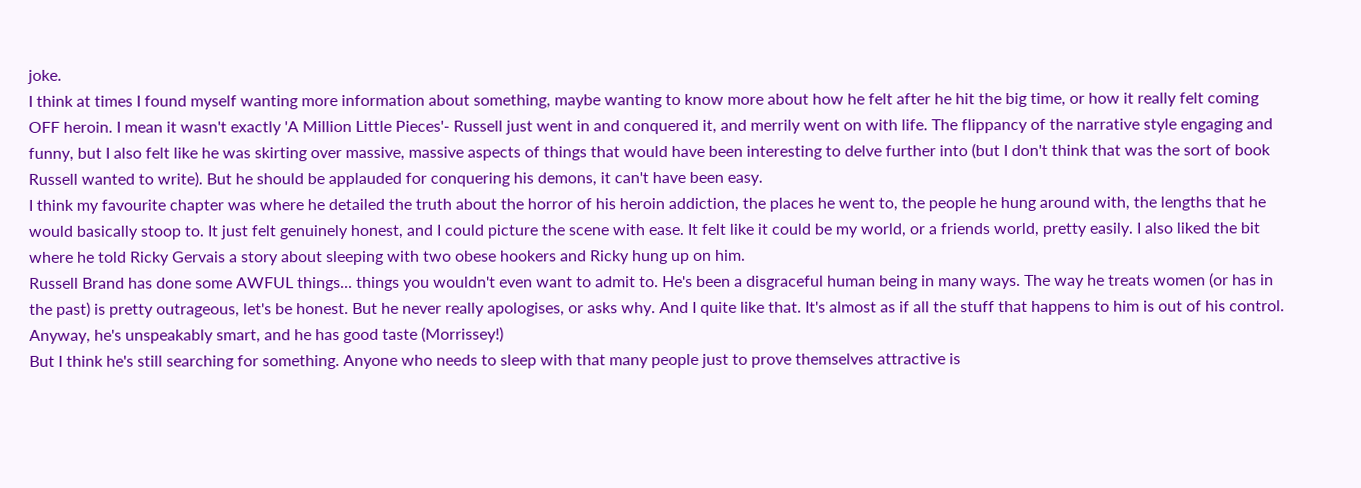joke.
I think at times I found myself wanting more information about something, maybe wanting to know more about how he felt after he hit the big time, or how it really felt coming OFF heroin. I mean it wasn't exactly 'A Million Little Pieces'- Russell just went in and conquered it, and merrily went on with life. The flippancy of the narrative style engaging and funny, but I also felt like he was skirting over massive, massive aspects of things that would have been interesting to delve further into (but I don't think that was the sort of book Russell wanted to write). But he should be applauded for conquering his demons, it can't have been easy.
I think my favourite chapter was where he detailed the truth about the horror of his heroin addiction, the places he went to, the people he hung around with, the lengths that he would basically stoop to. It just felt genuinely honest, and I could picture the scene with ease. It felt like it could be my world, or a friends world, pretty easily. I also liked the bit where he told Ricky Gervais a story about sleeping with two obese hookers and Ricky hung up on him.
Russell Brand has done some AWFUL things... things you wouldn't even want to admit to. He's been a disgraceful human being in many ways. The way he treats women (or has in the past) is pretty outrageous, let's be honest. But he never really apologises, or asks why. And I quite like that. It's almost as if all the stuff that happens to him is out of his control.
Anyway, he's unspeakably smart, and he has good taste (Morrissey!)
But I think he's still searching for something. Anyone who needs to sleep with that many people just to prove themselves attractive is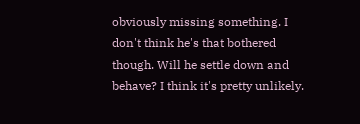obviously missing something. I don't think he's that bothered though. Will he settle down and behave? I think it's pretty unlikely.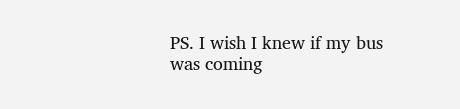PS. I wish I knew if my bus was coming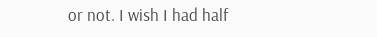or not. I wish I had half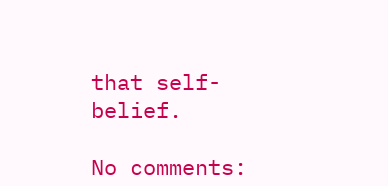that self-belief.

No comments: